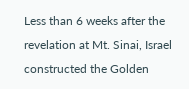Less than 6 weeks after the revelation at Mt. Sinai, Israel constructed the Golden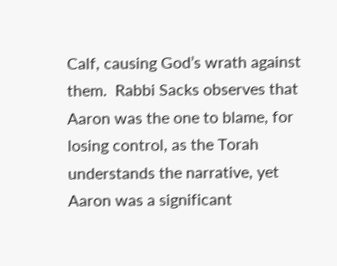Calf, causing God’s wrath against them.  Rabbi Sacks observes that Aaron was the one to blame, for losing control, as the Torah understands the narrative, yet Aaron was a significant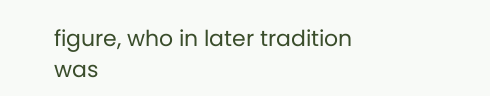figure, who in later tradition was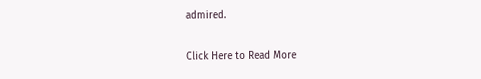admired.

Click Here to Read More